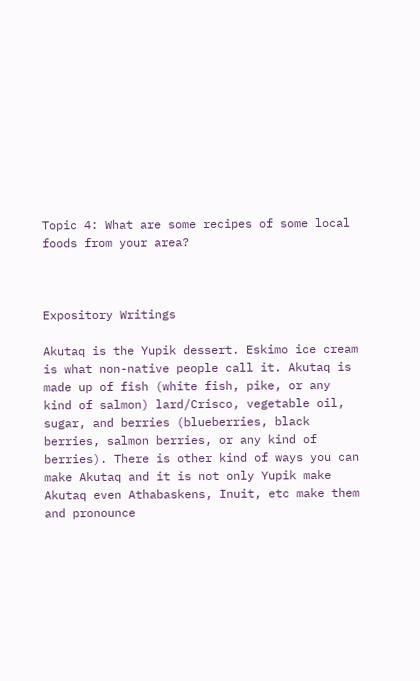Topic 4: What are some recipes of some local foods from your area?



Expository Writings

Akutaq is the Yupik dessert. Eskimo ice cream is what non-native people call it. Akutaq is made up of fish (white fish, pike, or any kind of salmon) lard/Crisco, vegetable oil, sugar, and berries (blueberries, black berries, salmon berries, or any kind of berries). There is other kind of ways you can make Akutaq and it is not only Yupik make Akutaq even Athabaskens, Inuit, etc make them and pronounce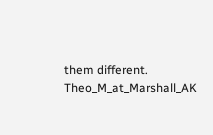them different. Theo_M_at_Marshall_AK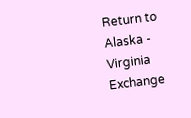Return to Alaska - Virginia Exchange